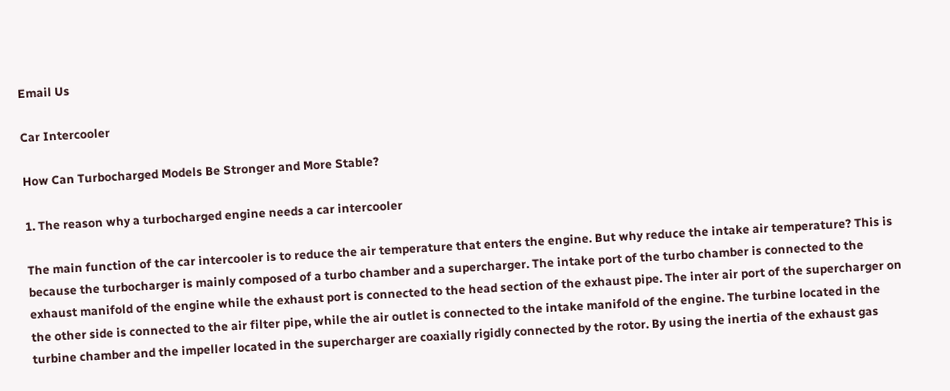Email Us

Car Intercooler

How Can Turbocharged Models Be Stronger and More Stable?

1. The reason why a turbocharged engine needs a car intercooler

The main function of the car intercooler is to reduce the air temperature that enters the engine. But why reduce the intake air temperature? This is because the turbocharger is mainly composed of a turbo chamber and a supercharger. The intake port of the turbo chamber is connected to the exhaust manifold of the engine while the exhaust port is connected to the head section of the exhaust pipe. The inter air port of the supercharger on the other side is connected to the air filter pipe, while the air outlet is connected to the intake manifold of the engine. The turbine located in the turbine chamber and the impeller located in the supercharger are coaxially rigidly connected by the rotor. By using the inertia of the exhaust gas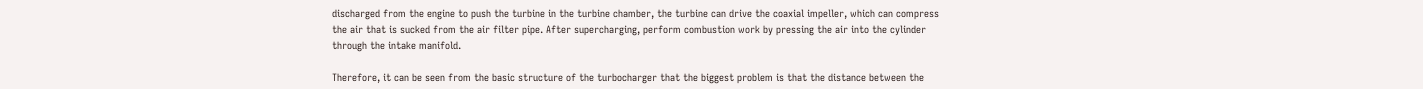discharged from the engine to push the turbine in the turbine chamber, the turbine can drive the coaxial impeller, which can compress the air that is sucked from the air filter pipe. After supercharging, perform combustion work by pressing the air into the cylinder through the intake manifold.

Therefore, it can be seen from the basic structure of the turbocharger that the biggest problem is that the distance between the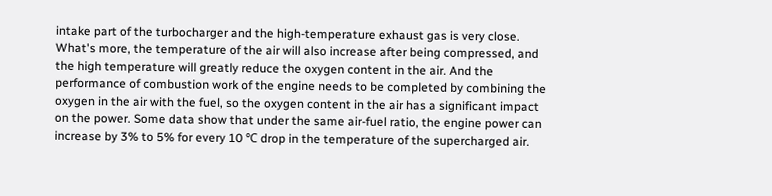intake part of the turbocharger and the high-temperature exhaust gas is very close. What's more, the temperature of the air will also increase after being compressed, and the high temperature will greatly reduce the oxygen content in the air. And the performance of combustion work of the engine needs to be completed by combining the oxygen in the air with the fuel, so the oxygen content in the air has a significant impact on the power. Some data show that under the same air-fuel ratio, the engine power can increase by 3% to 5% for every 10 ℃ drop in the temperature of the supercharged air.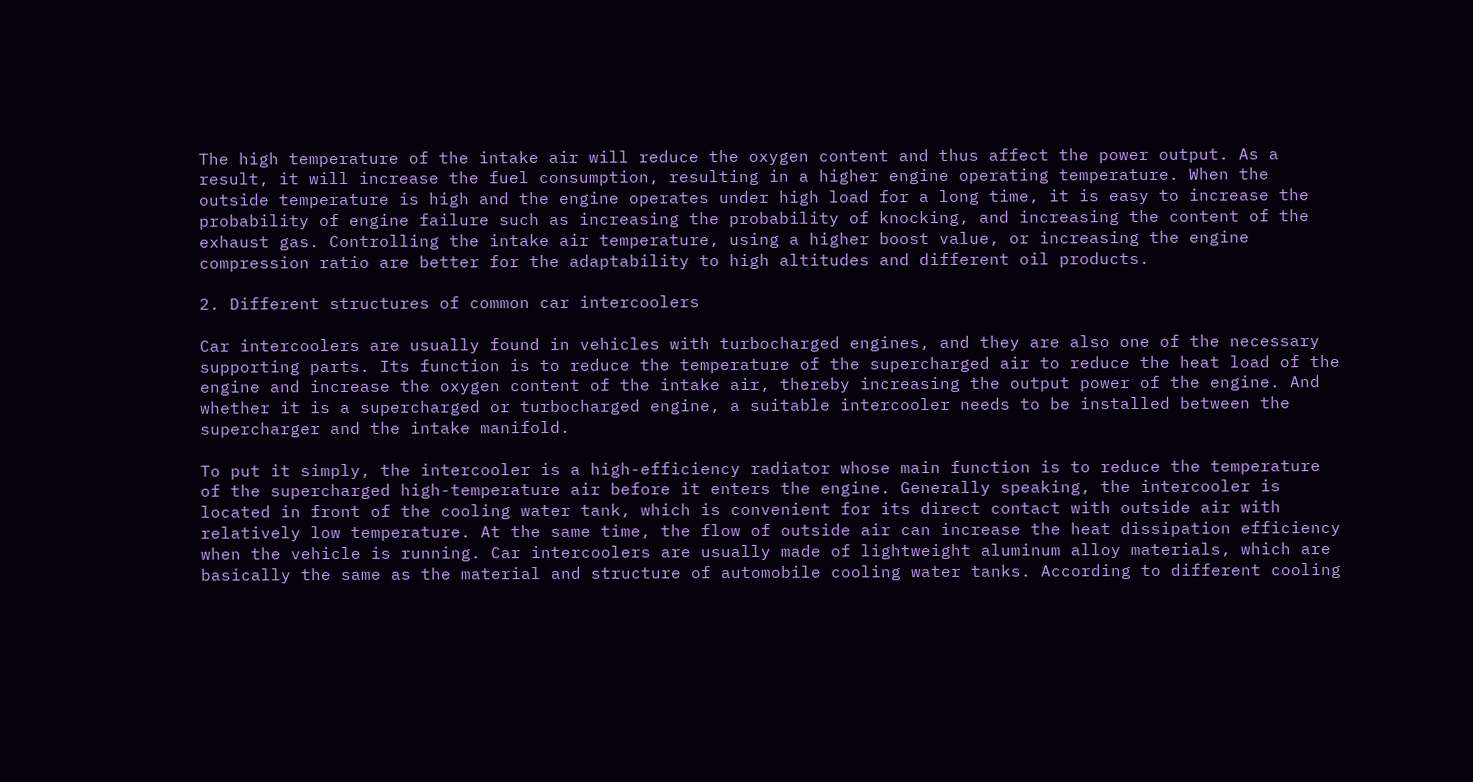The high temperature of the intake air will reduce the oxygen content and thus affect the power output. As a result, it will increase the fuel consumption, resulting in a higher engine operating temperature. When the outside temperature is high and the engine operates under high load for a long time, it is easy to increase the probability of engine failure such as increasing the probability of knocking, and increasing the content of the exhaust gas. Controlling the intake air temperature, using a higher boost value, or increasing the engine compression ratio are better for the adaptability to high altitudes and different oil products.

2. Different structures of common car intercoolers

Car intercoolers are usually found in vehicles with turbocharged engines, and they are also one of the necessary supporting parts. Its function is to reduce the temperature of the supercharged air to reduce the heat load of the engine and increase the oxygen content of the intake air, thereby increasing the output power of the engine. And whether it is a supercharged or turbocharged engine, a suitable intercooler needs to be installed between the supercharger and the intake manifold.

To put it simply, the intercooler is a high-efficiency radiator whose main function is to reduce the temperature of the supercharged high-temperature air before it enters the engine. Generally speaking, the intercooler is located in front of the cooling water tank, which is convenient for its direct contact with outside air with relatively low temperature. At the same time, the flow of outside air can increase the heat dissipation efficiency when the vehicle is running. Car intercoolers are usually made of lightweight aluminum alloy materials, which are basically the same as the material and structure of automobile cooling water tanks. According to different cooling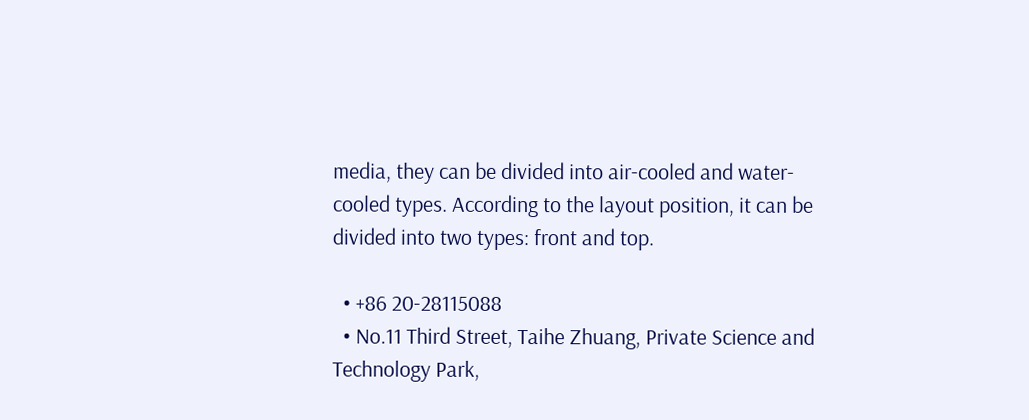media, they can be divided into air-cooled and water-cooled types. According to the layout position, it can be divided into two types: front and top.

  • +86 20-28115088
  • No.11 Third Street, Taihe Zhuang, Private Science and Technology Park,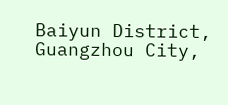Baiyun District, Guangzhou City,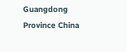Guangdong Province China